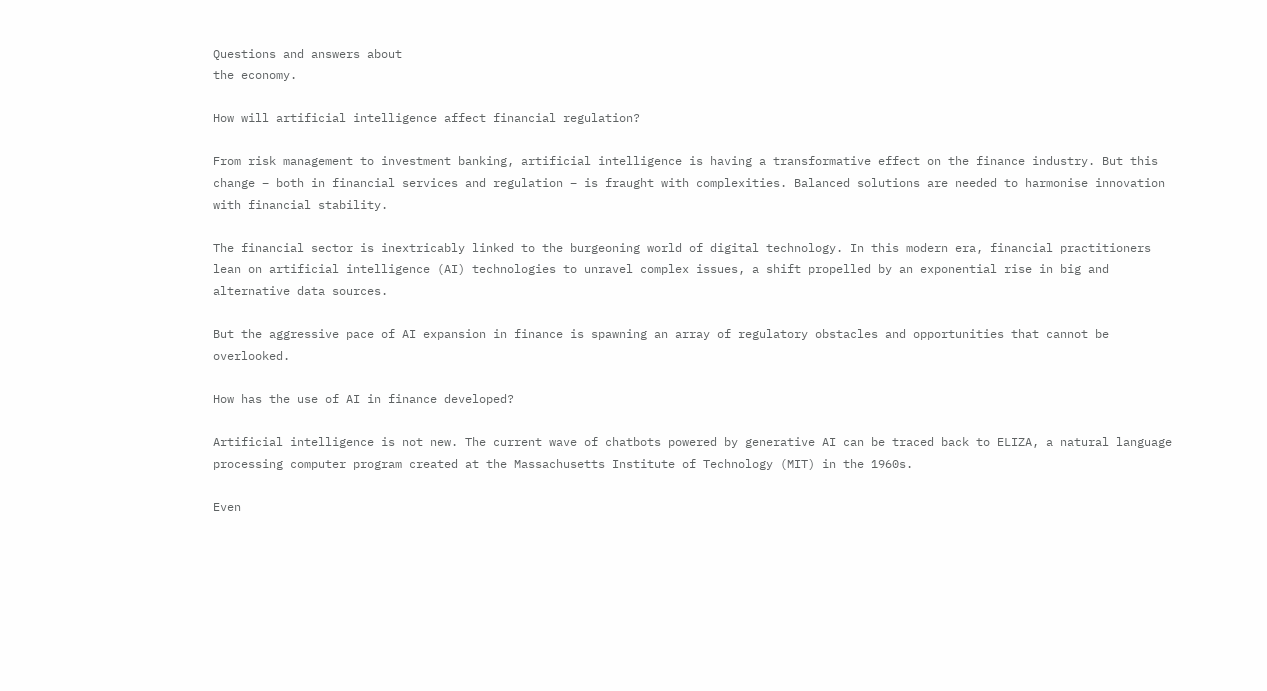Questions and answers about
the economy.

How will artificial intelligence affect financial regulation?

From risk management to investment banking, artificial intelligence is having a transformative effect on the finance industry. But this change – both in financial services and regulation – is fraught with complexities. Balanced solutions are needed to harmonise innovation with financial stability.

The financial sector is inextricably linked to the burgeoning world of digital technology. In this modern era, financial practitioners lean on artificial intelligence (AI) technologies to unravel complex issues, a shift propelled by an exponential rise in big and alternative data sources.

But the aggressive pace of AI expansion in finance is spawning an array of regulatory obstacles and opportunities that cannot be overlooked.

How has the use of AI in finance developed?

Artificial intelligence is not new. The current wave of chatbots powered by generative AI can be traced back to ELIZA, a natural language processing computer program created at the Massachusetts Institute of Technology (MIT) in the 1960s.

Even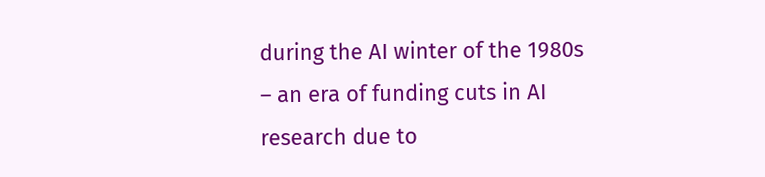during the AI winter of the 1980s – an era of funding cuts in AI research due to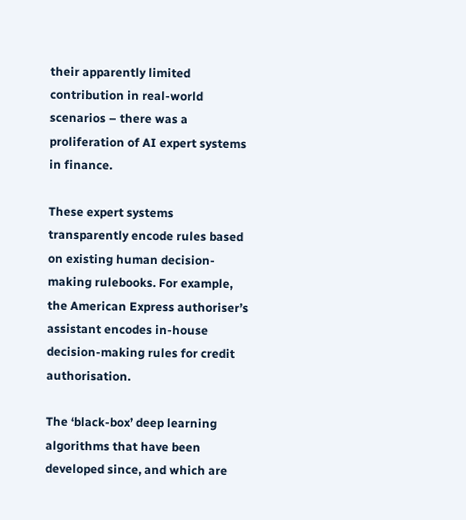their apparently limited contribution in real-world scenarios – there was a proliferation of AI expert systems in finance.

These expert systems transparently encode rules based on existing human decision-making rulebooks. For example, the American Express authoriser’s assistant encodes in-house decision-making rules for credit authorisation.

The ‘black-box’ deep learning algorithms that have been developed since, and which are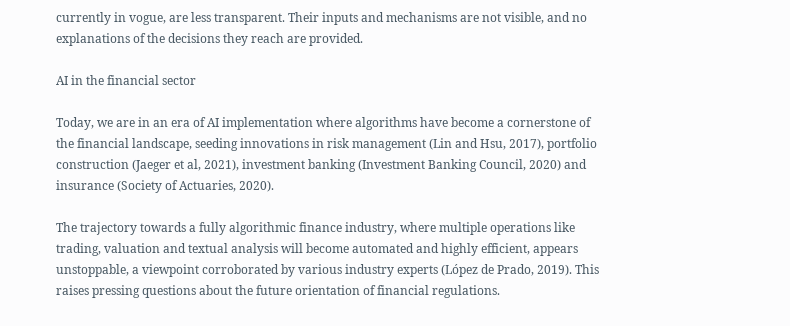currently in vogue, are less transparent. Their inputs and mechanisms are not visible, and no explanations of the decisions they reach are provided.

AI in the financial sector

Today, we are in an era of AI implementation where algorithms have become a cornerstone of the financial landscape, seeding innovations in risk management (Lin and Hsu, 2017), portfolio construction (Jaeger et al, 2021), investment banking (Investment Banking Council, 2020) and insurance (Society of Actuaries, 2020).

The trajectory towards a fully algorithmic finance industry, where multiple operations like trading, valuation and textual analysis will become automated and highly efficient, appears unstoppable, a viewpoint corroborated by various industry experts (López de Prado, 2019). This raises pressing questions about the future orientation of financial regulations.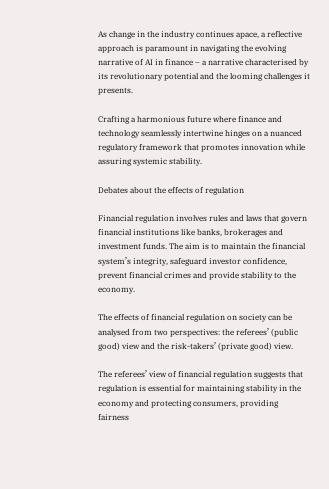As change in the industry continues apace, a reflective approach is paramount in navigating the evolving narrative of AI in finance – a narrative characterised by its revolutionary potential and the looming challenges it presents.

Crafting a harmonious future where finance and technology seamlessly intertwine hinges on a nuanced regulatory framework that promotes innovation while assuring systemic stability.

Debates about the effects of regulation

Financial regulation involves rules and laws that govern financial institutions like banks, brokerages and investment funds. The aim is to maintain the financial system’s integrity, safeguard investor confidence, prevent financial crimes and provide stability to the economy.

The effects of financial regulation on society can be analysed from two perspectives: the referees’ (public good) view and the risk-takers’ (private good) view.

The referees’ view of financial regulation suggests that regulation is essential for maintaining stability in the economy and protecting consumers, providing fairness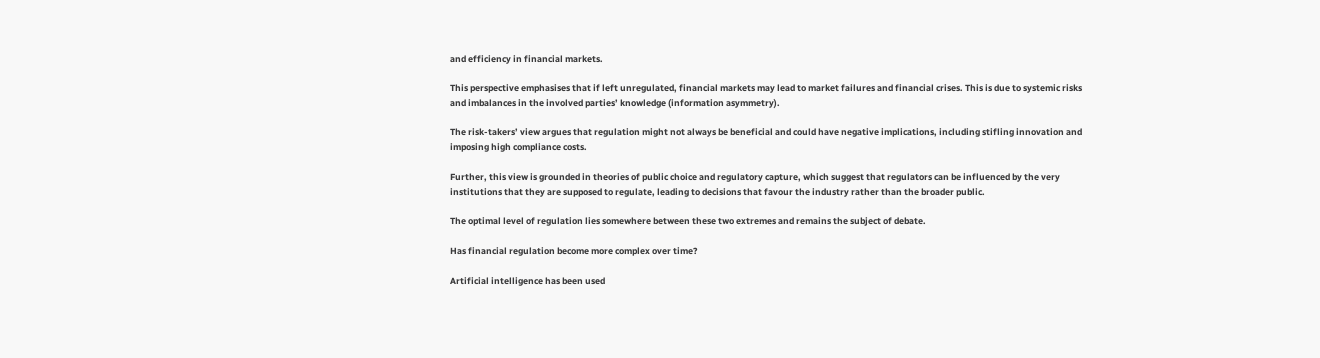and efficiency in financial markets.

This perspective emphasises that if left unregulated, financial markets may lead to market failures and financial crises. This is due to systemic risks and imbalances in the involved parties’ knowledge (information asymmetry).

The risk-takers’ view argues that regulation might not always be beneficial and could have negative implications, including stifling innovation and imposing high compliance costs.

Further, this view is grounded in theories of public choice and regulatory capture, which suggest that regulators can be influenced by the very institutions that they are supposed to regulate, leading to decisions that favour the industry rather than the broader public.

The optimal level of regulation lies somewhere between these two extremes and remains the subject of debate.

Has financial regulation become more complex over time?

Artificial intelligence has been used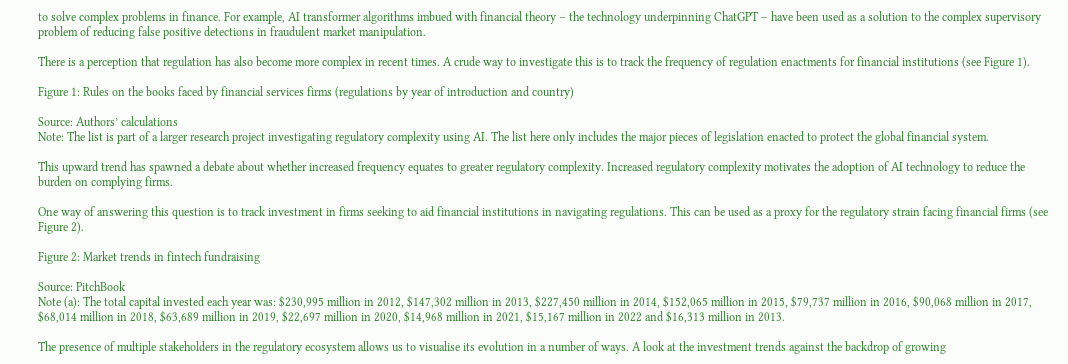to solve complex problems in finance. For example, AI transformer algorithms imbued with financial theory – the technology underpinning ChatGPT – have been used as a solution to the complex supervisory problem of reducing false positive detections in fraudulent market manipulation.

There is a perception that regulation has also become more complex in recent times. A crude way to investigate this is to track the frequency of regulation enactments for financial institutions (see Figure 1).

Figure 1: Rules on the books faced by financial services firms (regulations by year of introduction and country)

Source: Authors’ calculations
Note: The list is part of a larger research project investigating regulatory complexity using AI. The list here only includes the major pieces of legislation enacted to protect the global financial system.

This upward trend has spawned a debate about whether increased frequency equates to greater regulatory complexity. Increased regulatory complexity motivates the adoption of AI technology to reduce the burden on complying firms.

One way of answering this question is to track investment in firms seeking to aid financial institutions in navigating regulations. This can be used as a proxy for the regulatory strain facing financial firms (see Figure 2).

Figure 2: Market trends in fintech fundraising

Source: PitchBook
Note (a): The total capital invested each year was: $230,995 million in 2012, $147,302 million in 2013, $227,450 million in 2014, $152,065 million in 2015, $79,737 million in 2016, $90,068 million in 2017, $68,014 million in 2018, $63,689 million in 2019, $22,697 million in 2020, $14,968 million in 2021, $15,167 million in 2022 and $16,313 million in 2013.

The presence of multiple stakeholders in the regulatory ecosystem allows us to visualise its evolution in a number of ways. A look at the investment trends against the backdrop of growing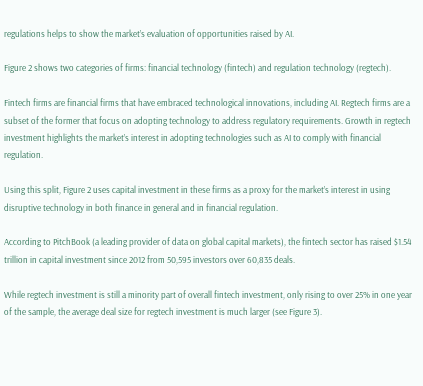regulations helps to show the market’s evaluation of opportunities raised by AI.

Figure 2 shows two categories of firms: financial technology (fintech) and regulation technology (regtech).

Fintech firms are financial firms that have embraced technological innovations, including AI. Regtech firms are a subset of the former that focus on adopting technology to address regulatory requirements. Growth in regtech investment highlights the market’s interest in adopting technologies such as AI to comply with financial regulation.

Using this split, Figure 2 uses capital investment in these firms as a proxy for the market’s interest in using disruptive technology in both finance in general and in financial regulation.

According to PitchBook (a leading provider of data on global capital markets), the fintech sector has raised $1.54 trillion in capital investment since 2012 from 50,595 investors over 60,835 deals.

While regtech investment is still a minority part of overall fintech investment, only rising to over 25% in one year of the sample, the average deal size for regtech investment is much larger (see Figure 3).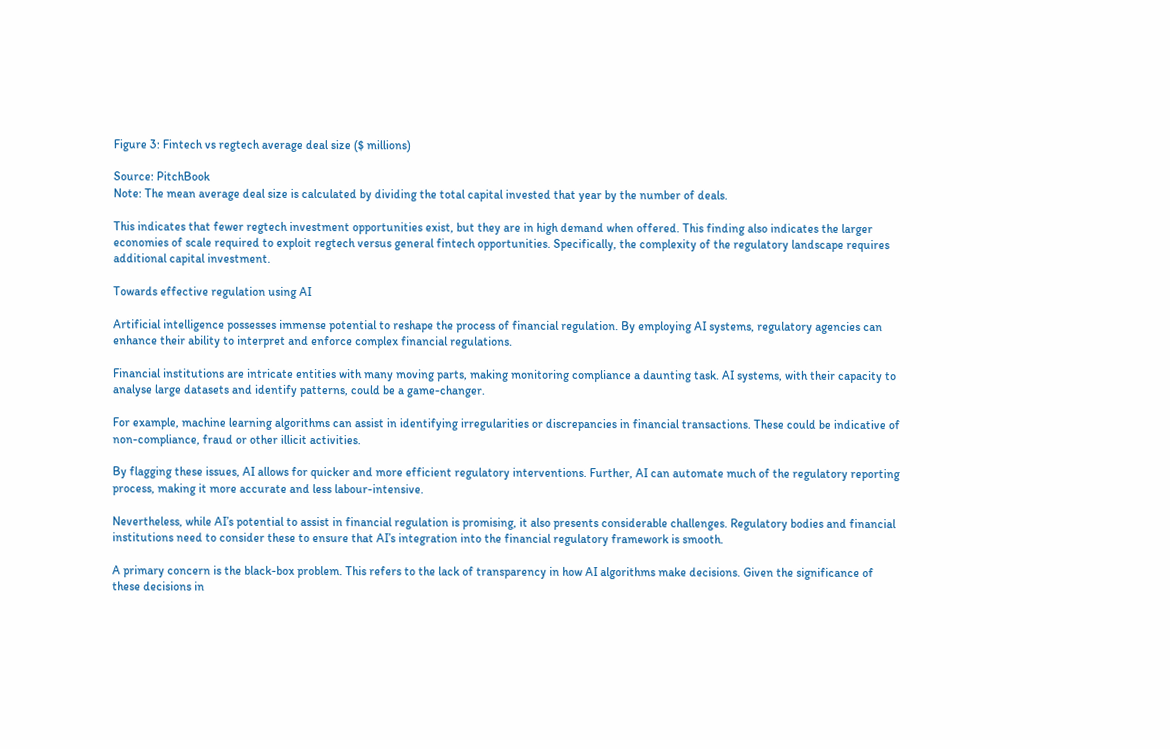Figure 3: Fintech vs regtech average deal size ($ millions)

Source: PitchBook
Note: The mean average deal size is calculated by dividing the total capital invested that year by the number of deals.

This indicates that fewer regtech investment opportunities exist, but they are in high demand when offered. This finding also indicates the larger economies of scale required to exploit regtech versus general fintech opportunities. Specifically, the complexity of the regulatory landscape requires additional capital investment.

Towards effective regulation using AI

Artificial intelligence possesses immense potential to reshape the process of financial regulation. By employing AI systems, regulatory agencies can enhance their ability to interpret and enforce complex financial regulations.

Financial institutions are intricate entities with many moving parts, making monitoring compliance a daunting task. AI systems, with their capacity to analyse large datasets and identify patterns, could be a game-changer.

For example, machine learning algorithms can assist in identifying irregularities or discrepancies in financial transactions. These could be indicative of non-compliance, fraud or other illicit activities.

By flagging these issues, AI allows for quicker and more efficient regulatory interventions. Further, AI can automate much of the regulatory reporting process, making it more accurate and less labour-intensive.

Nevertheless, while AI’s potential to assist in financial regulation is promising, it also presents considerable challenges. Regulatory bodies and financial institutions need to consider these to ensure that AI’s integration into the financial regulatory framework is smooth.

A primary concern is the black-box problem. This refers to the lack of transparency in how AI algorithms make decisions. Given the significance of these decisions in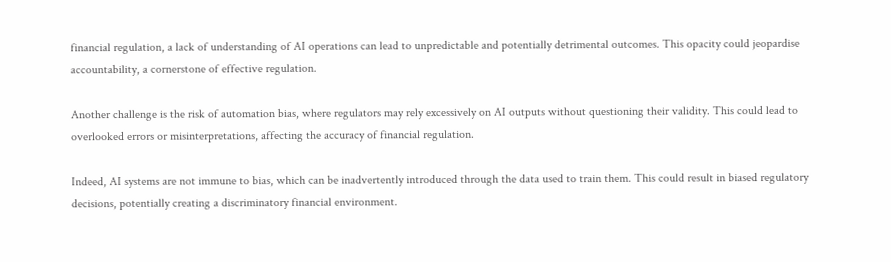financial regulation, a lack of understanding of AI operations can lead to unpredictable and potentially detrimental outcomes. This opacity could jeopardise accountability, a cornerstone of effective regulation.

Another challenge is the risk of automation bias, where regulators may rely excessively on AI outputs without questioning their validity. This could lead to overlooked errors or misinterpretations, affecting the accuracy of financial regulation.

Indeed, AI systems are not immune to bias, which can be inadvertently introduced through the data used to train them. This could result in biased regulatory decisions, potentially creating a discriminatory financial environment.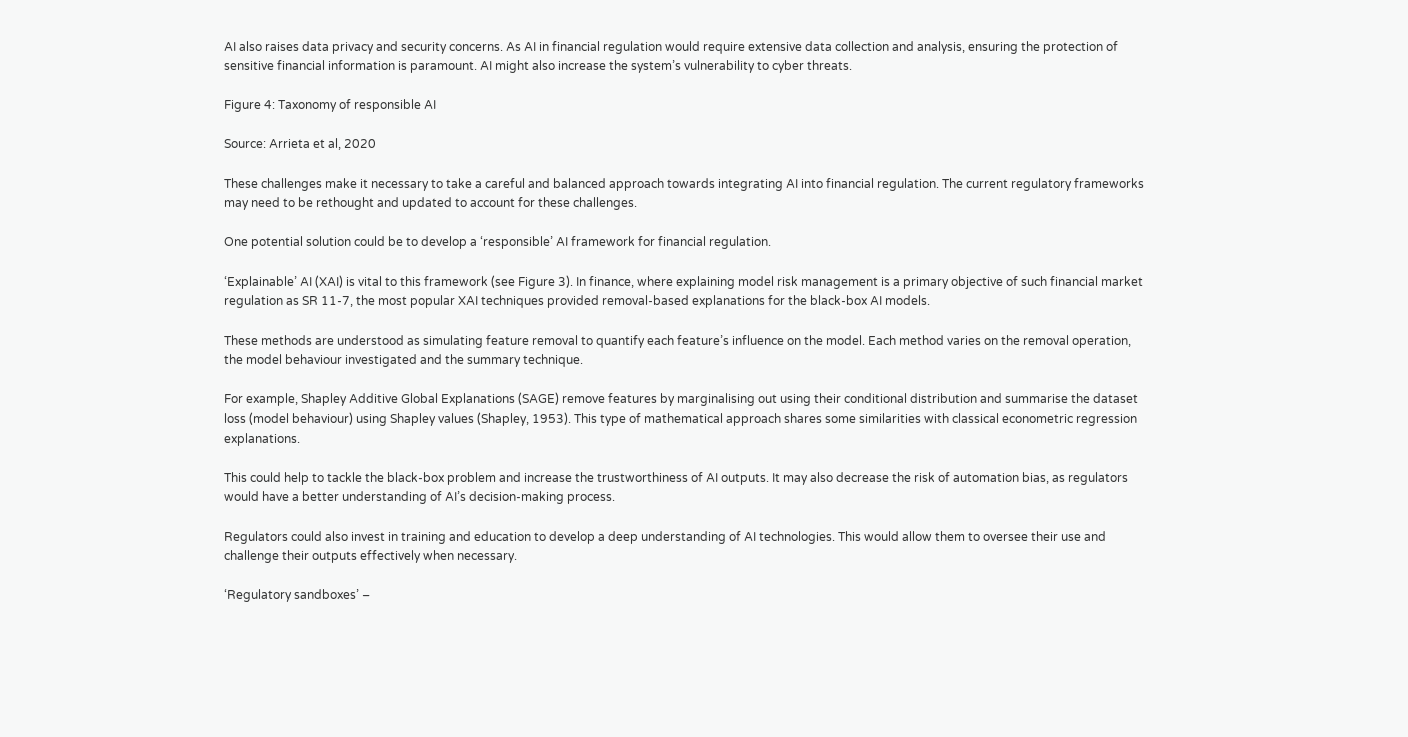AI also raises data privacy and security concerns. As AI in financial regulation would require extensive data collection and analysis, ensuring the protection of sensitive financial information is paramount. AI might also increase the system’s vulnerability to cyber threats.

Figure 4: Taxonomy of responsible AI

Source: Arrieta et al, 2020

These challenges make it necessary to take a careful and balanced approach towards integrating AI into financial regulation. The current regulatory frameworks may need to be rethought and updated to account for these challenges.

One potential solution could be to develop a ‘responsible’ AI framework for financial regulation.

‘Explainable’ AI (XAI) is vital to this framework (see Figure 3). In finance, where explaining model risk management is a primary objective of such financial market regulation as SR 11-7, the most popular XAI techniques provided removal-based explanations for the black-box AI models.

These methods are understood as simulating feature removal to quantify each feature’s influence on the model. Each method varies on the removal operation, the model behaviour investigated and the summary technique.

For example, Shapley Additive Global Explanations (SAGE) remove features by marginalising out using their conditional distribution and summarise the dataset loss (model behaviour) using Shapley values (Shapley, 1953). This type of mathematical approach shares some similarities with classical econometric regression explanations.

This could help to tackle the black-box problem and increase the trustworthiness of AI outputs. It may also decrease the risk of automation bias, as regulators would have a better understanding of AI’s decision-making process.

Regulators could also invest in training and education to develop a deep understanding of AI technologies. This would allow them to oversee their use and challenge their outputs effectively when necessary.

‘Regulatory sandboxes’ –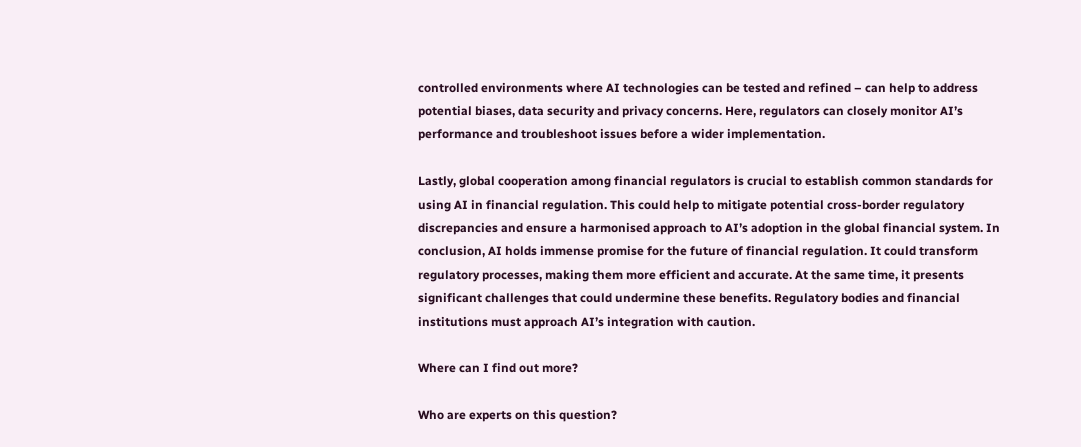controlled environments where AI technologies can be tested and refined – can help to address potential biases, data security and privacy concerns. Here, regulators can closely monitor AI’s performance and troubleshoot issues before a wider implementation.

Lastly, global cooperation among financial regulators is crucial to establish common standards for using AI in financial regulation. This could help to mitigate potential cross-border regulatory discrepancies and ensure a harmonised approach to AI’s adoption in the global financial system. In conclusion, AI holds immense promise for the future of financial regulation. It could transform regulatory processes, making them more efficient and accurate. At the same time, it presents significant challenges that could undermine these benefits. Regulatory bodies and financial institutions must approach AI’s integration with caution.

Where can I find out more?

Who are experts on this question?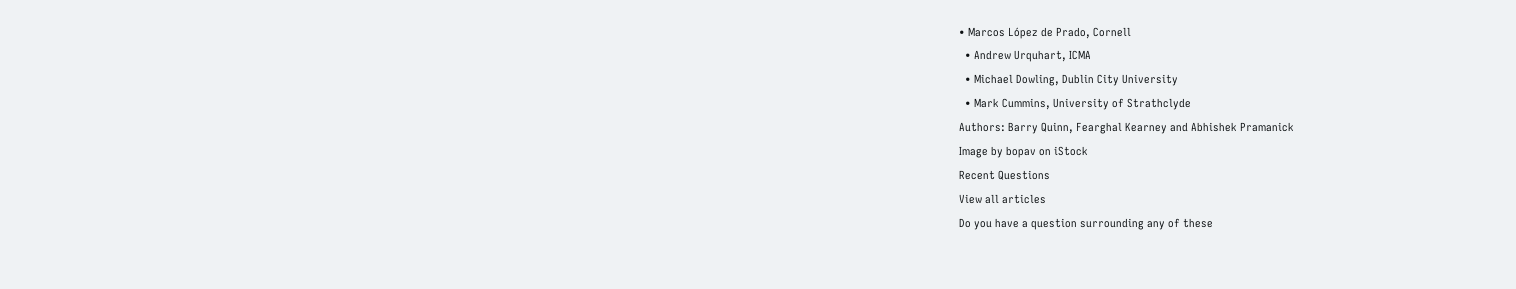• Marcos López de Prado, Cornell
  • Andrew Urquhart, ICMA
  • Michael Dowling, Dublin City University
  • Mark Cummins, University of Strathclyde
Authors: Barry Quinn, Fearghal Kearney and Abhishek Pramanick
Image by bopav on iStock
Recent Questions
View all articles
Do you have a question surrounding any of these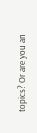topics? Or are you an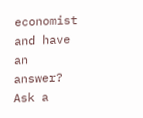economist and have an answer?
Ask a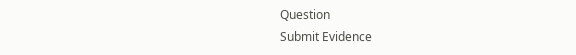Question
Submit Evidence